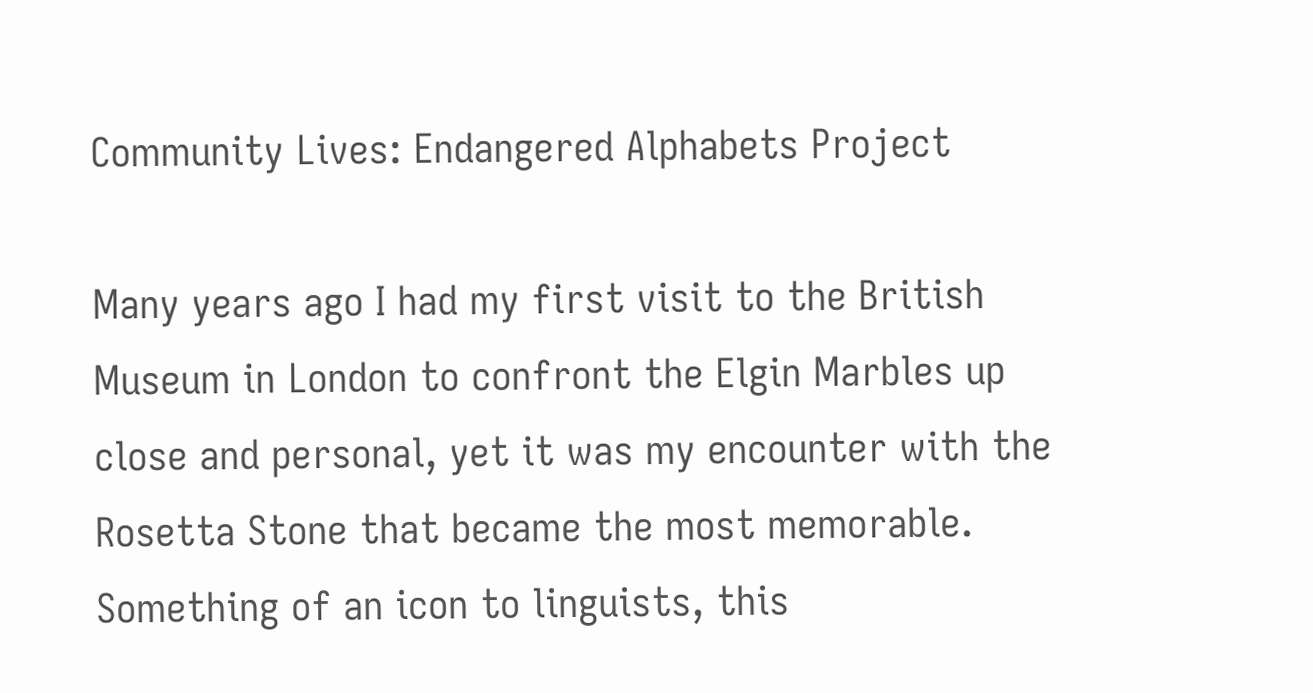Community Lives: Endangered Alphabets Project

Many years ago I had my first visit to the British Museum in London to confront the Elgin Marbles up close and personal, yet it was my encounter with the Rosetta Stone that became the most memorable. Something of an icon to linguists, this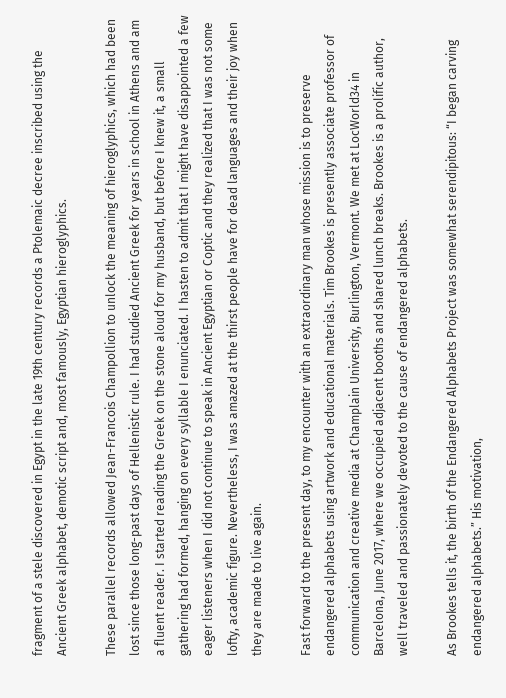fragment of a stele discovered in Egypt in the late 19th century records a Ptolemaic decree inscribed using the Ancient Greek alphabet, demotic script and, most famously, Egyptian hieroglyphics.

These parallel records allowed Jean-Francois Champollion to unlock the meaning of hieroglyphics, which had been lost since those long-past days of Hellenistic rule. I had studied Ancient Greek for years in school in Athens and am a fluent reader. I started reading the Greek on the stone aloud for my husband, but before I knew it, a small gathering had formed, hanging on every syllable I enunciated. I hasten to admit that I might have disappointed a few eager listeners when I did not continue to speak in Ancient Egyptian or Coptic and they realized that I was not some lofty, academic figure. Nevertheless, I was amazed at the thirst people have for dead languages and their joy when they are made to live again.

Fast forward to the present day, to my encounter with an extraordinary man whose mission is to preserve endangered alphabets using artwork and educational materials. Tim Brookes is presently associate professor of communication and creative media at Champlain University, Burlington, Vermont. We met at LocWorld34 in Barcelona, June 2017, where we occupied adjacent booths and shared lunch breaks. Brookes is a prolific author, well traveled and passionately devoted to the cause of endangered alphabets.

As Brookes tells it, the birth of the Endangered Alphabets Project was somewhat serendipitous: “I began carving endangered alphabets.” His motivation,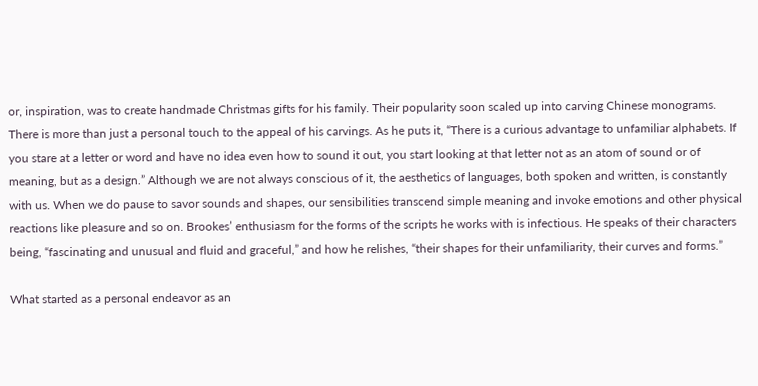or, inspiration, was to create handmade Christmas gifts for his family. Their popularity soon scaled up into carving Chinese monograms. There is more than just a personal touch to the appeal of his carvings. As he puts it, “There is a curious advantage to unfamiliar alphabets. If you stare at a letter or word and have no idea even how to sound it out, you start looking at that letter not as an atom of sound or of meaning, but as a design.” Although we are not always conscious of it, the aesthetics of languages, both spoken and written, is constantly with us. When we do pause to savor sounds and shapes, our sensibilities transcend simple meaning and invoke emotions and other physical reactions like pleasure and so on. Brookes’ enthusiasm for the forms of the scripts he works with is infectious. He speaks of their characters being, “fascinating and unusual and fluid and graceful,” and how he relishes, “their shapes for their unfamiliarity, their curves and forms.”

What started as a personal endeavor as an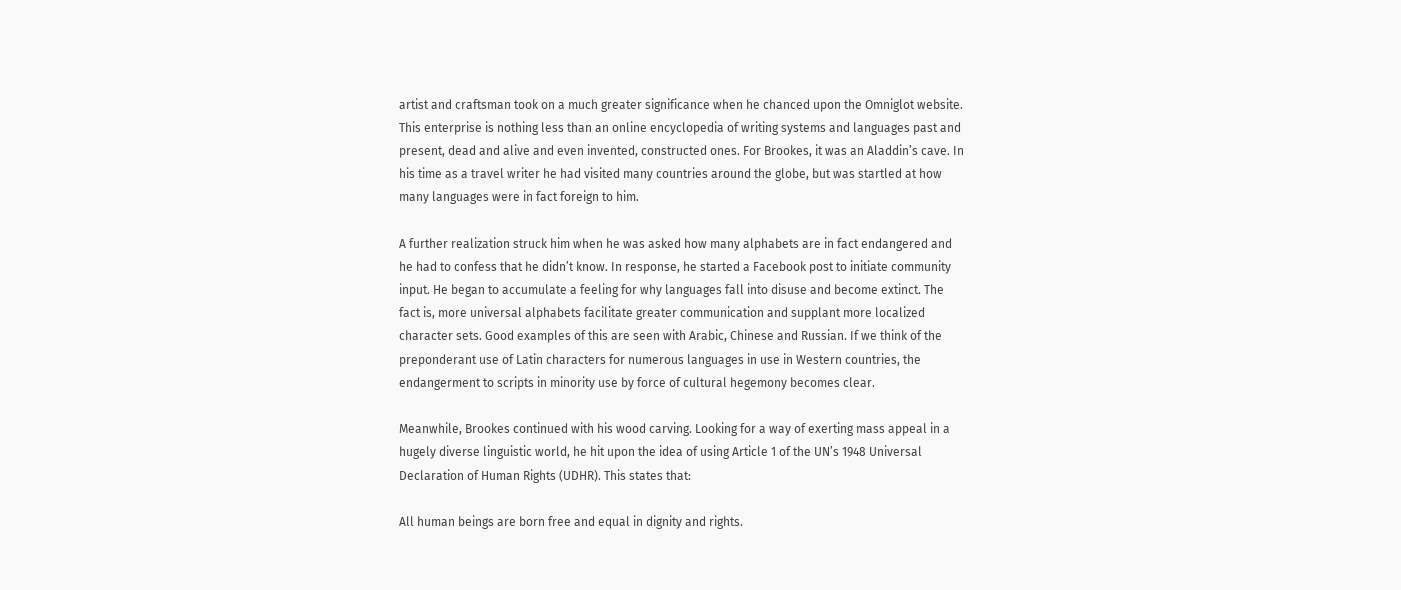artist and craftsman took on a much greater significance when he chanced upon the Omniglot website. This enterprise is nothing less than an online encyclopedia of writing systems and languages past and present, dead and alive and even invented, constructed ones. For Brookes, it was an Aladdin’s cave. In his time as a travel writer he had visited many countries around the globe, but was startled at how many languages were in fact foreign to him.

A further realization struck him when he was asked how many alphabets are in fact endangered and he had to confess that he didn’t know. In response, he started a Facebook post to initiate community input. He began to accumulate a feeling for why languages fall into disuse and become extinct. The fact is, more universal alphabets facilitate greater communication and supplant more localized character sets. Good examples of this are seen with Arabic, Chinese and Russian. If we think of the preponderant use of Latin characters for numerous languages in use in Western countries, the endangerment to scripts in minority use by force of cultural hegemony becomes clear.

Meanwhile, Brookes continued with his wood carving. Looking for a way of exerting mass appeal in a hugely diverse linguistic world, he hit upon the idea of using Article 1 of the UN’s 1948 Universal Declaration of Human Rights (UDHR). This states that:

All human beings are born free and equal in dignity and rights.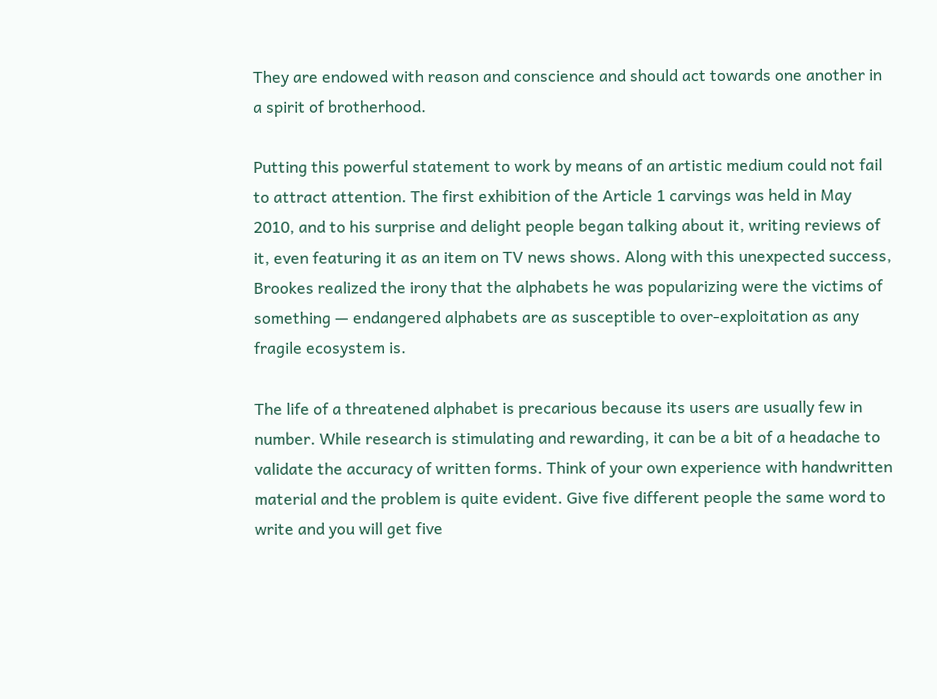They are endowed with reason and conscience and should act towards one another in a spirit of brotherhood.

Putting this powerful statement to work by means of an artistic medium could not fail to attract attention. The first exhibition of the Article 1 carvings was held in May 2010, and to his surprise and delight people began talking about it, writing reviews of it, even featuring it as an item on TV news shows. Along with this unexpected success, Brookes realized the irony that the alphabets he was popularizing were the victims of something — endangered alphabets are as susceptible to over-exploitation as any fragile ecosystem is.

The life of a threatened alphabet is precarious because its users are usually few in number. While research is stimulating and rewarding, it can be a bit of a headache to validate the accuracy of written forms. Think of your own experience with handwritten material and the problem is quite evident. Give five different people the same word to write and you will get five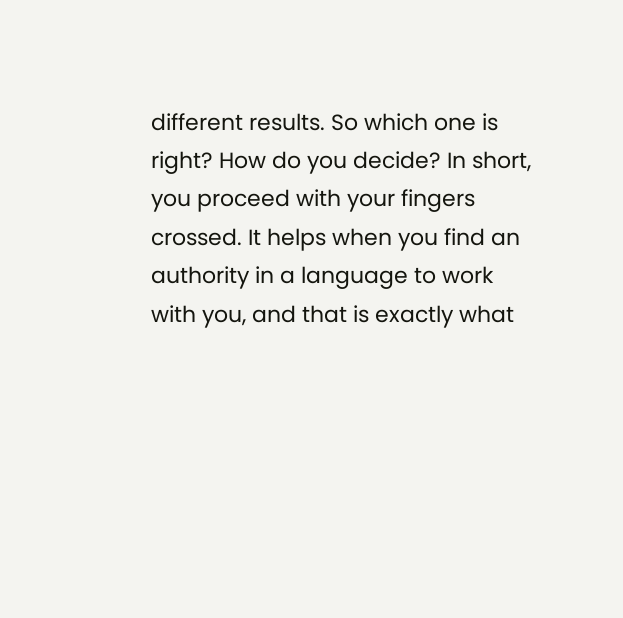different results. So which one is right? How do you decide? In short, you proceed with your fingers crossed. It helps when you find an authority in a language to work with you, and that is exactly what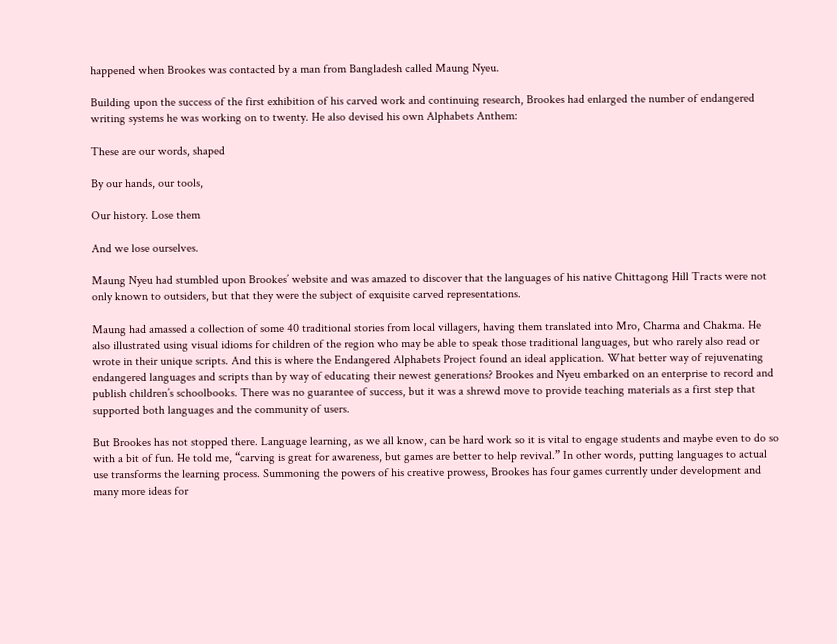happened when Brookes was contacted by a man from Bangladesh called Maung Nyeu.

Building upon the success of the first exhibition of his carved work and continuing research, Brookes had enlarged the number of endangered writing systems he was working on to twenty. He also devised his own Alphabets Anthem:

These are our words, shaped

By our hands, our tools,

Our history. Lose them

And we lose ourselves.

Maung Nyeu had stumbled upon Brookes’ website and was amazed to discover that the languages of his native Chittagong Hill Tracts were not only known to outsiders, but that they were the subject of exquisite carved representations.

Maung had amassed a collection of some 40 traditional stories from local villagers, having them translated into Mro, Charma and Chakma. He also illustrated using visual idioms for children of the region who may be able to speak those traditional languages, but who rarely also read or wrote in their unique scripts. And this is where the Endangered Alphabets Project found an ideal application. What better way of rejuvenating endangered languages and scripts than by way of educating their newest generations? Brookes and Nyeu embarked on an enterprise to record and publish children’s schoolbooks. There was no guarantee of success, but it was a shrewd move to provide teaching materials as a first step that supported both languages and the community of users.

But Brookes has not stopped there. Language learning, as we all know, can be hard work so it is vital to engage students and maybe even to do so with a bit of fun. He told me, “carving is great for awareness, but games are better to help revival.” In other words, putting languages to actual use transforms the learning process. Summoning the powers of his creative prowess, Brookes has four games currently under development and many more ideas for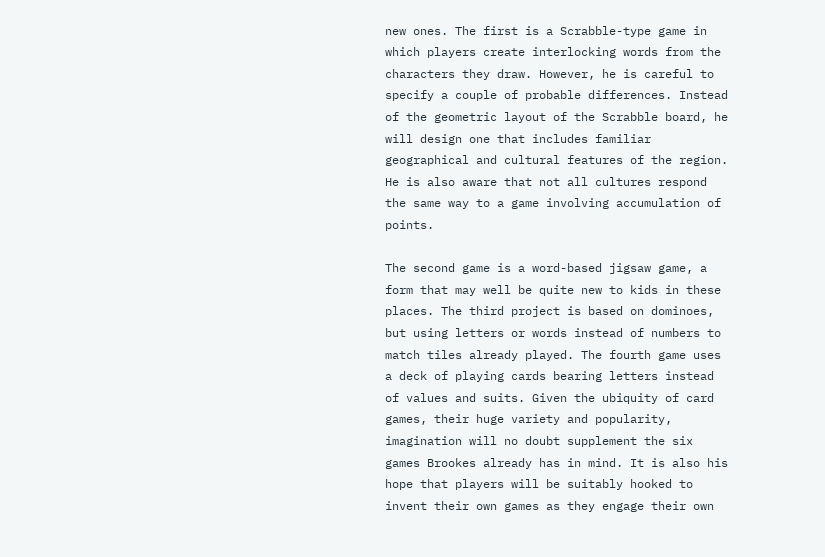new ones. The first is a Scrabble-type game in which players create interlocking words from the characters they draw. However, he is careful to specify a couple of probable differences. Instead of the geometric layout of the Scrabble board, he will design one that includes familiar geographical and cultural features of the region. He is also aware that not all cultures respond the same way to a game involving accumulation of points.

The second game is a word-based jigsaw game, a form that may well be quite new to kids in these places. The third project is based on dominoes, but using letters or words instead of numbers to match tiles already played. The fourth game uses a deck of playing cards bearing letters instead of values and suits. Given the ubiquity of card games, their huge variety and popularity, imagination will no doubt supplement the six games Brookes already has in mind. It is also his hope that players will be suitably hooked to invent their own games as they engage their own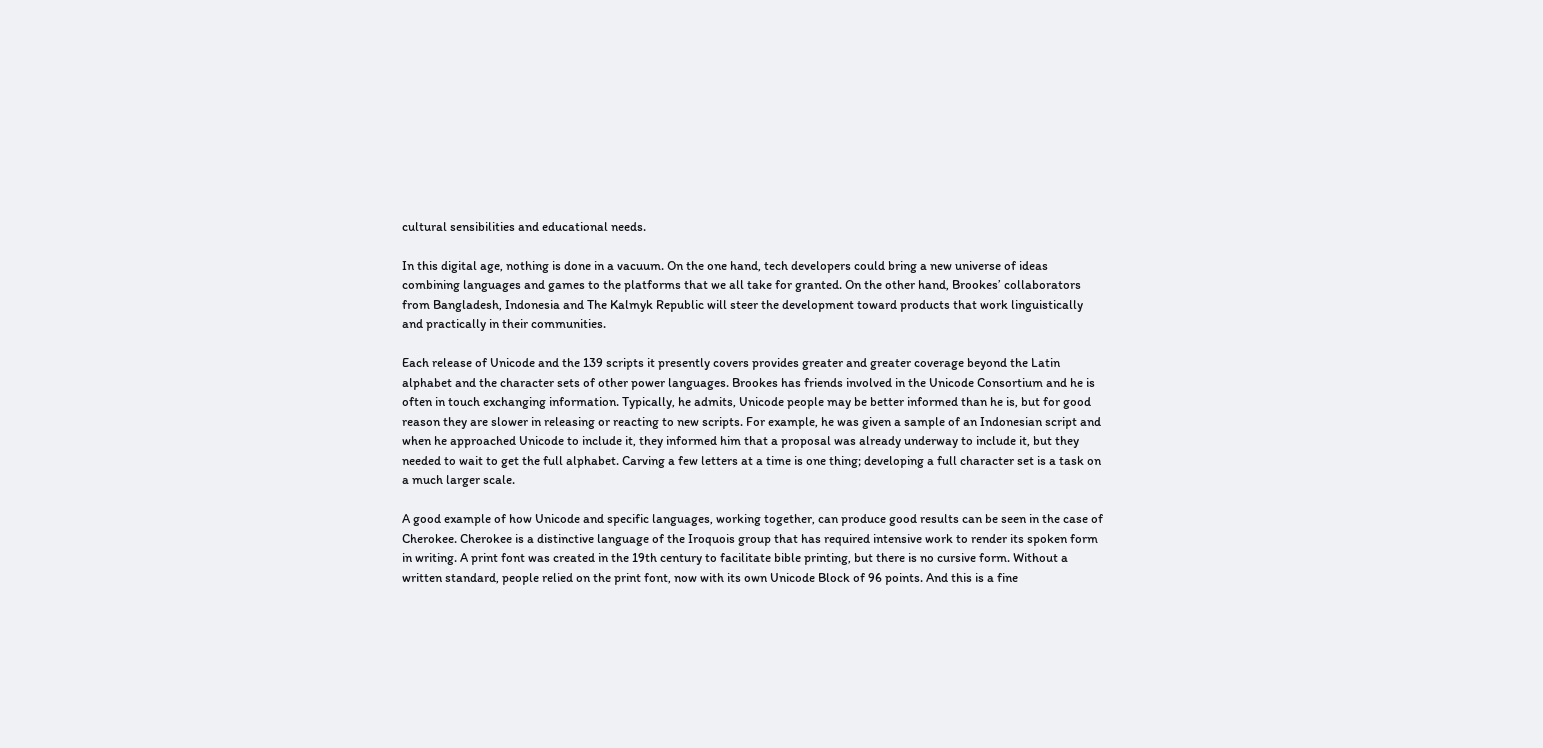cultural sensibilities and educational needs.

In this digital age, nothing is done in a vacuum. On the one hand, tech developers could bring a new universe of ideas combining languages and games to the platforms that we all take for granted. On the other hand, Brookes’ collaborators from Bangladesh, Indonesia and The Kalmyk Republic will steer the development toward products that work linguistically and practically in their communities.

Each release of Unicode and the 139 scripts it presently covers provides greater and greater coverage beyond the Latin alphabet and the character sets of other power languages. Brookes has friends involved in the Unicode Consortium and he is often in touch exchanging information. Typically, he admits, Unicode people may be better informed than he is, but for good reason they are slower in releasing or reacting to new scripts. For example, he was given a sample of an Indonesian script and when he approached Unicode to include it, they informed him that a proposal was already underway to include it, but they needed to wait to get the full alphabet. Carving a few letters at a time is one thing; developing a full character set is a task on a much larger scale.

A good example of how Unicode and specific languages, working together, can produce good results can be seen in the case of Cherokee. Cherokee is a distinctive language of the Iroquois group that has required intensive work to render its spoken form in writing. A print font was created in the 19th century to facilitate bible printing, but there is no cursive form. Without a written standard, people relied on the print font, now with its own Unicode Block of 96 points. And this is a fine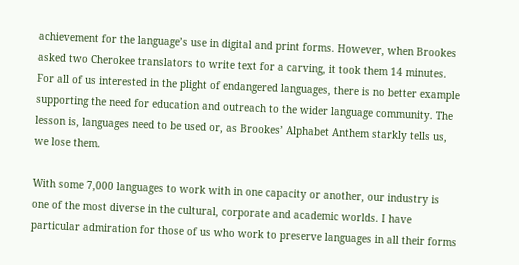achievement for the language’s use in digital and print forms. However, when Brookes asked two Cherokee translators to write text for a carving, it took them 14 minutes. For all of us interested in the plight of endangered languages, there is no better example supporting the need for education and outreach to the wider language community. The lesson is, languages need to be used or, as Brookes’ Alphabet Anthem starkly tells us, we lose them.

With some 7,000 languages to work with in one capacity or another, our industry is one of the most diverse in the cultural, corporate and academic worlds. I have particular admiration for those of us who work to preserve languages in all their forms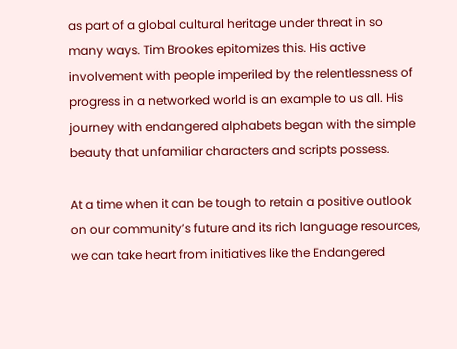as part of a global cultural heritage under threat in so many ways. Tim Brookes epitomizes this. His active involvement with people imperiled by the relentlessness of progress in a networked world is an example to us all. His journey with endangered alphabets began with the simple beauty that unfamiliar characters and scripts possess.

At a time when it can be tough to retain a positive outlook on our community’s future and its rich language resources, we can take heart from initiatives like the Endangered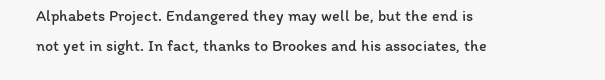Alphabets Project. Endangered they may well be, but the end is not yet in sight. In fact, thanks to Brookes and his associates, the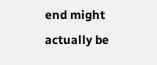end might actually be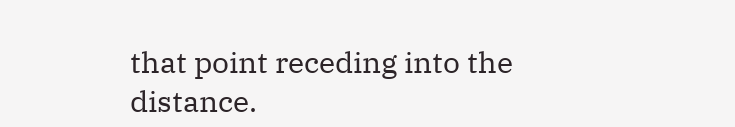that point receding into the distance.